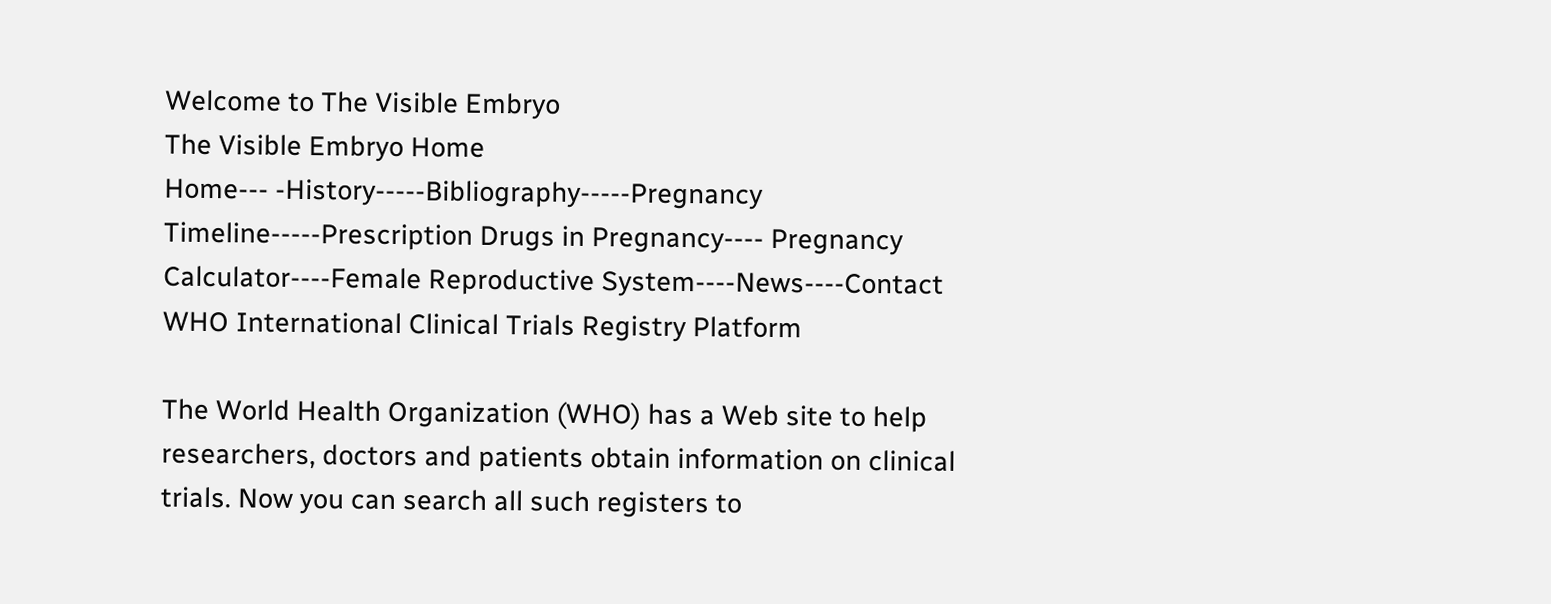Welcome to The Visible Embryo
The Visible Embryo Home
Home--- -History-----Bibliography-----Pregnancy Timeline-----Prescription Drugs in Pregnancy---- Pregnancy Calculator----Female Reproductive System----News----Contact
WHO International Clinical Trials Registry Platform

The World Health Organization (WHO) has a Web site to help researchers, doctors and patients obtain information on clinical trials. Now you can search all such registers to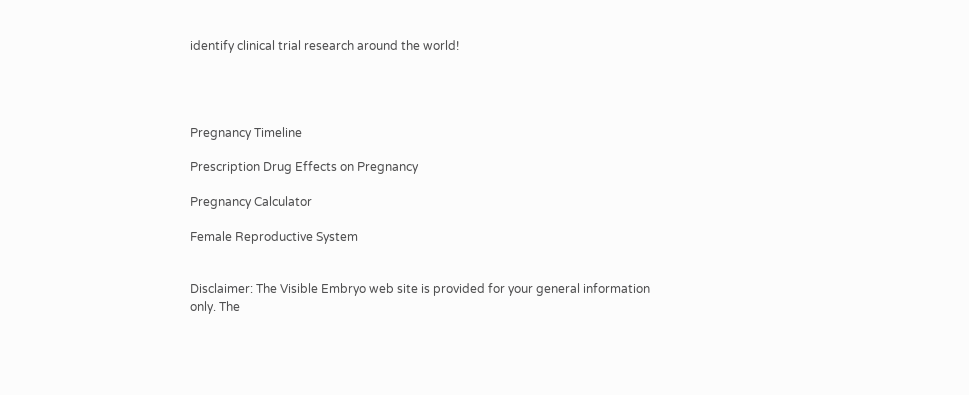identify clinical trial research around the world!




Pregnancy Timeline

Prescription Drug Effects on Pregnancy

Pregnancy Calculator

Female Reproductive System


Disclaimer: The Visible Embryo web site is provided for your general information only. The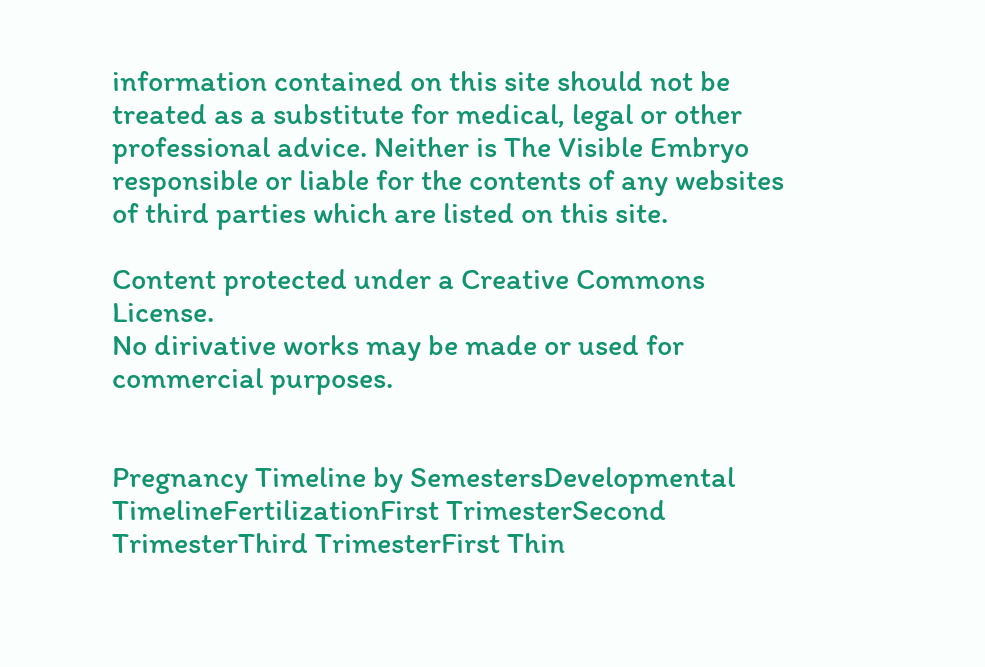information contained on this site should not be treated as a substitute for medical, legal or other professional advice. Neither is The Visible Embryo responsible or liable for the contents of any websites of third parties which are listed on this site.

Content protected under a Creative Commons License.
No dirivative works may be made or used for commercial purposes.


Pregnancy Timeline by SemestersDevelopmental TimelineFertilizationFirst TrimesterSecond TrimesterThird TrimesterFirst Thin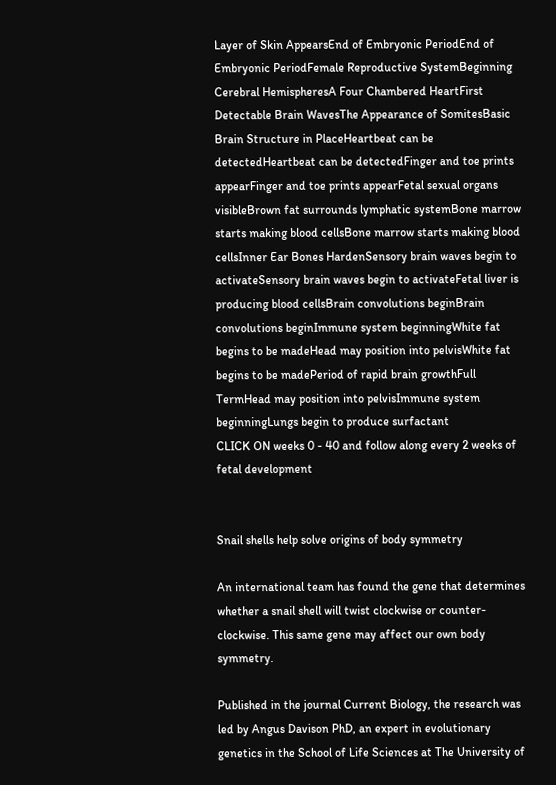Layer of Skin AppearsEnd of Embryonic PeriodEnd of Embryonic PeriodFemale Reproductive SystemBeginning Cerebral HemispheresA Four Chambered HeartFirst Detectable Brain WavesThe Appearance of SomitesBasic Brain Structure in PlaceHeartbeat can be detectedHeartbeat can be detectedFinger and toe prints appearFinger and toe prints appearFetal sexual organs visibleBrown fat surrounds lymphatic systemBone marrow starts making blood cellsBone marrow starts making blood cellsInner Ear Bones HardenSensory brain waves begin to activateSensory brain waves begin to activateFetal liver is producing blood cellsBrain convolutions beginBrain convolutions beginImmune system beginningWhite fat begins to be madeHead may position into pelvisWhite fat begins to be madePeriod of rapid brain growthFull TermHead may position into pelvisImmune system beginningLungs begin to produce surfactant
CLICK ON weeks 0 - 40 and follow along every 2 weeks of fetal development


Snail shells help solve origins of body symmetry

An international team has found the gene that determines whether a snail shell will twist clockwise or counter-clockwise. This same gene may affect our own body symmetry.

Published in the journal Current Biology, the research was led by Angus Davison PhD, an expert in evolutionary genetics in the School of Life Sciences at The University of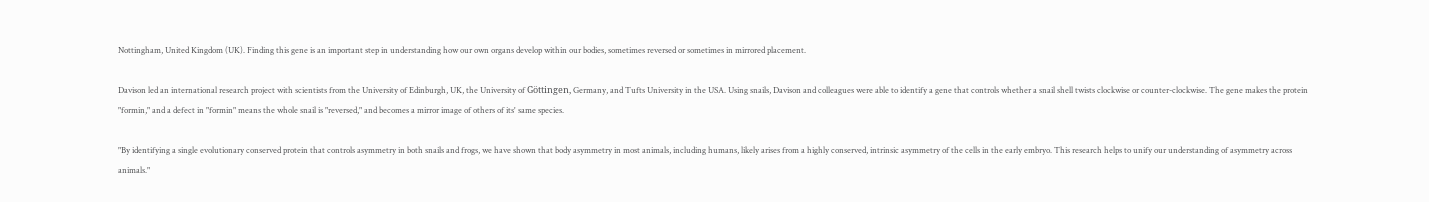Nottingham, United Kingdom (UK). Finding this gene is an important step in understanding how our own organs develop within our bodies, sometimes reversed or sometimes in mirrored placement.

Davison led an international research project with scientists from the University of Edinburgh, UK, the University of Göttingen, Germany, and Tufts University in the USA. Using snails, Davison and colleagues were able to identify a gene that controls whether a snail shell twists clockwise or counter-clockwise. The gene makes the protein "formin," and a defect in "formin" means the whole snail is "reversed," and becomes a mirror image of others of its' same species.

"By identifying a single evolutionary conserved protein that controls asymmetry in both snails and frogs, we have shown that body asymmetry in most animals, including humans, likely arises from a highly conserved, intrinsic asymmetry of the cells in the early embryo. This research helps to unify our understanding of asymmetry across animals."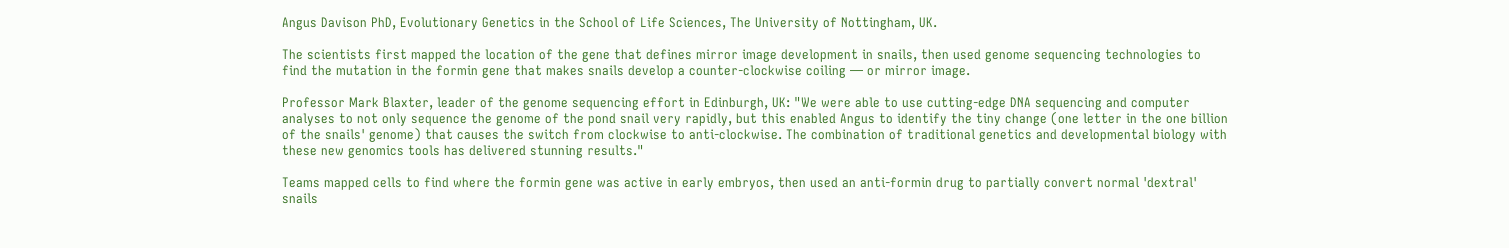Angus Davison PhD, Evolutionary Genetics in the School of Life Sciences, The University of Nottingham, UK.

The scientists first mapped the location of the gene that defines mirror image development in snails, then used genome sequencing technologies to find the mutation in the formin gene that makes snails develop a counter-clockwise coiling — or mirror image.

Professor Mark Blaxter, leader of the genome sequencing effort in Edinburgh, UK: "We were able to use cutting-edge DNA sequencing and computer analyses to not only sequence the genome of the pond snail very rapidly, but this enabled Angus to identify the tiny change (one letter in the one billion of the snails' genome) that causes the switch from clockwise to anti-clockwise. The combination of traditional genetics and developmental biology with these new genomics tools has delivered stunning results."

Teams mapped cells to find where the formin gene was active in early embryos, then used an anti-formin drug to partially convert normal 'dextral' snails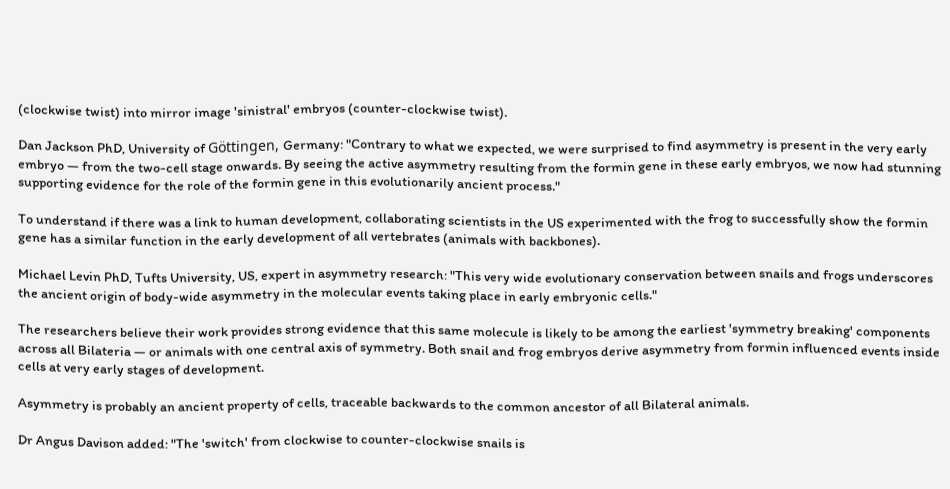(clockwise twist) into mirror image 'sinistral' embryos (counter-clockwise twist).

Dan Jackson PhD, University of Göttingen, Germany: "Contrary to what we expected, we were surprised to find asymmetry is present in the very early embryo — from the two-cell stage onwards. By seeing the active asymmetry resulting from the formin gene in these early embryos, we now had stunning supporting evidence for the role of the formin gene in this evolutionarily ancient process."

To understand if there was a link to human development, collaborating scientists in the US experimented with the frog to successfully show the formin gene has a similar function in the early development of all vertebrates (animals with backbones).

Michael Levin PhD, Tufts University, US, expert in asymmetry research: "This very wide evolutionary conservation between snails and frogs underscores the ancient origin of body-wide asymmetry in the molecular events taking place in early embryonic cells."

The researchers believe their work provides strong evidence that this same molecule is likely to be among the earliest 'symmetry breaking' components across all Bilateria — or animals with one central axis of symmetry. Both snail and frog embryos derive asymmetry from formin influenced events inside cells at very early stages of development.

Asymmetry is probably an ancient property of cells, traceable backwards to the common ancestor of all Bilateral animals.

Dr Angus Davison added: "The 'switch' from clockwise to counter-clockwise snails is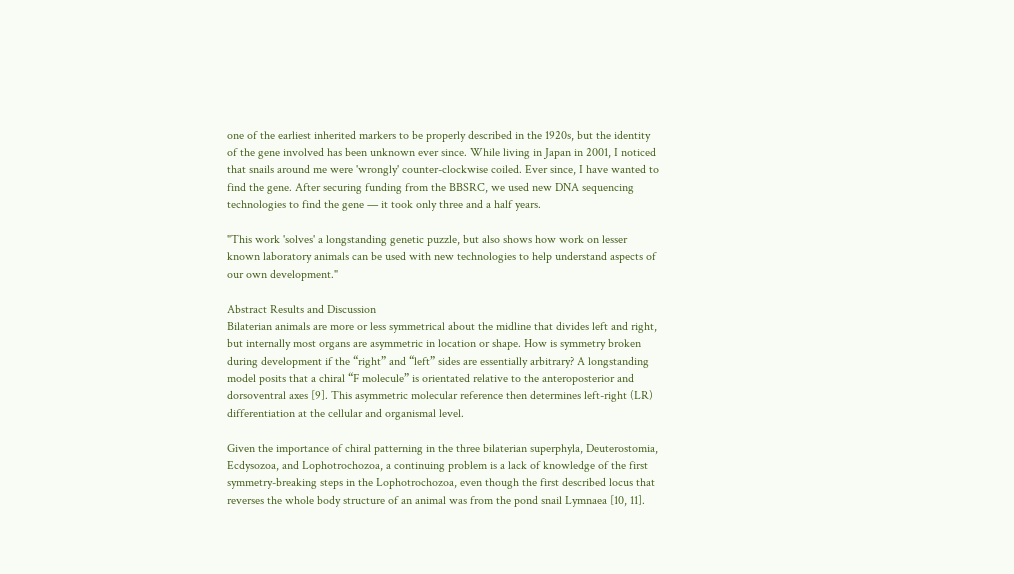one of the earliest inherited markers to be properly described in the 1920s, but the identity of the gene involved has been unknown ever since. While living in Japan in 2001, I noticed that snails around me were 'wrongly' counter-clockwise coiled. Ever since, I have wanted to find the gene. After securing funding from the BBSRC, we used new DNA sequencing technologies to find the gene — it took only three and a half years.

"This work 'solves' a longstanding genetic puzzle, but also shows how work on lesser known laboratory animals can be used with new technologies to help understand aspects of our own development."

Abstract Results and Discussion
Bilaterian animals are more or less symmetrical about the midline that divides left and right, but internally most organs are asymmetric in location or shape. How is symmetry broken during development if the “right” and “left” sides are essentially arbitrary? A longstanding model posits that a chiral “F molecule” is orientated relative to the anteroposterior and dorsoventral axes [9]. This asymmetric molecular reference then determines left-right (LR) differentiation at the cellular and organismal level.

Given the importance of chiral patterning in the three bilaterian superphyla, Deuterostomia, Ecdysozoa, and Lophotrochozoa, a continuing problem is a lack of knowledge of the first symmetry-breaking steps in the Lophotrochozoa, even though the first described locus that reverses the whole body structure of an animal was from the pond snail Lymnaea [10, 11].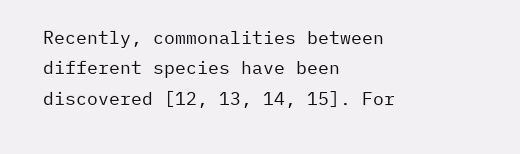Recently, commonalities between different species have been discovered [12, 13, 14, 15]. For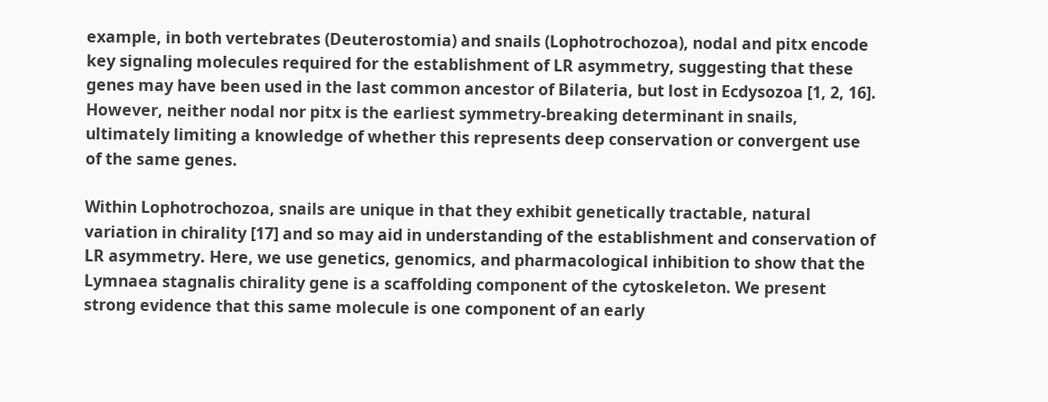example, in both vertebrates (Deuterostomia) and snails (Lophotrochozoa), nodal and pitx encode key signaling molecules required for the establishment of LR asymmetry, suggesting that these genes may have been used in the last common ancestor of Bilateria, but lost in Ecdysozoa [1, 2, 16]. However, neither nodal nor pitx is the earliest symmetry-breaking determinant in snails, ultimately limiting a knowledge of whether this represents deep conservation or convergent use of the same genes.

Within Lophotrochozoa, snails are unique in that they exhibit genetically tractable, natural variation in chirality [17] and so may aid in understanding of the establishment and conservation of LR asymmetry. Here, we use genetics, genomics, and pharmacological inhibition to show that the Lymnaea stagnalis chirality gene is a scaffolding component of the cytoskeleton. We present strong evidence that this same molecule is one component of an early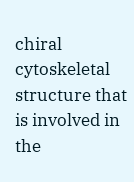chiral cytoskeletal structure that is involved in the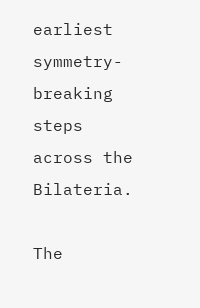earliest symmetry-breaking steps across the Bilateria.

The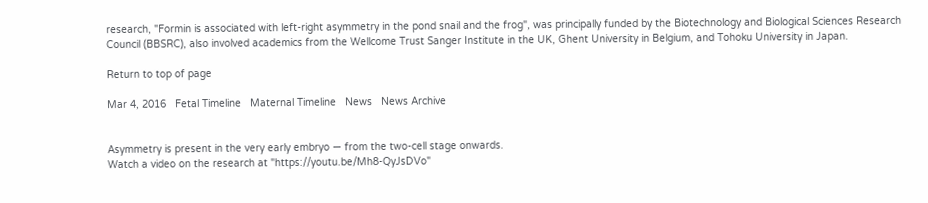research, "Formin is associated with left-right asymmetry in the pond snail and the frog", was principally funded by the Biotechnology and Biological Sciences Research Council (BBSRC), also involved academics from the Wellcome Trust Sanger Institute in the UK, Ghent University in Belgium, and Tohoku University in Japan.

Return to top of page

Mar 4, 2016   Fetal Timeline   Maternal Timeline   News   News Archive


Asymmetry is present in the very early embryo — from the two-cell stage onwards.
Watch a video on the research at "https://youtu.be/Mh8-QyJsDVo"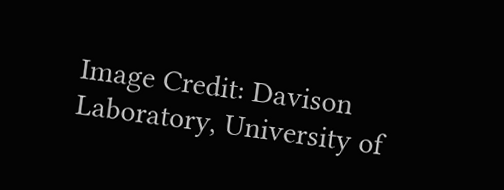Image Credit: Davison Laboratory, University of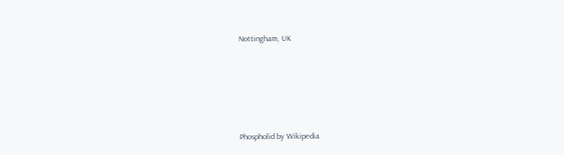Nottingham, UK





Phospholid by Wikipedia